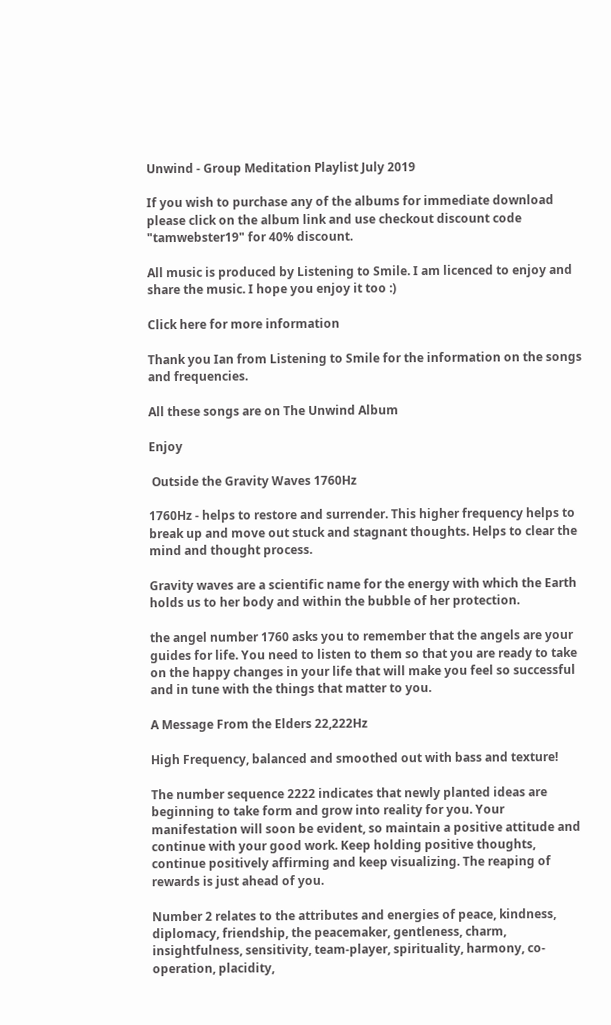Unwind - Group Meditation Playlist July 2019

If you wish to purchase any of the albums for immediate download please click on the album link and use checkout discount code "tamwebster19" for 40% discount.

All music is produced by Listening to Smile. I am licenced to enjoy and share the music. I hope you enjoy it too :)

Click here for more information

Thank you Ian from Listening to Smile for the information on the songs and frequencies.

All these songs are on The Unwind Album

Enjoy

 Outside the Gravity Waves 1760Hz

1760Hz - helps to restore and surrender. This higher frequency helps to break up and move out stuck and stagnant thoughts. Helps to clear the mind and thought process.

Gravity waves are a scientific name for the energy with which the Earth holds us to her body and within the bubble of her protection.

the angel number 1760 asks you to remember that the angels are your guides for life. You need to listen to them so that you are ready to take on the happy changes in your life that will make you feel so successful and in tune with the things that matter to you.

A Message From the Elders 22,222Hz

High Frequency, balanced and smoothed out with bass and texture!

The number sequence 2222 indicates that newly planted ideas are beginning to take form and grow into reality for you. Your manifestation will soon be evident, so maintain a positive attitude and continue with your good work. Keep holding positive thoughts, continue positively affirming and keep visualizing. The reaping of rewards is just ahead of you.

Number 2 relates to the attributes and energies of peace, kindness, diplomacy, friendship, the peacemaker, gentleness, charm, insightfulness, sensitivity, team-player, spirituality, harmony, co-operation, placidity,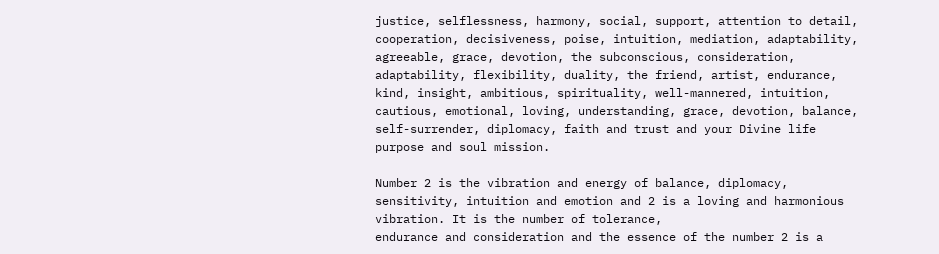justice, selflessness, harmony, social, support, attention to detail, cooperation, decisiveness, poise, intuition, mediation, adaptability, agreeable, grace, devotion, the subconscious, consideration, adaptability, flexibility, duality, the friend, artist, endurance, kind, insight, ambitious, spirituality, well-mannered, intuition, cautious, emotional, loving, understanding, grace, devotion, balance, self-surrender, diplomacy, faith and trust and your Divine life purpose and soul mission.

Number 2 is the vibration and energy of balance, diplomacy, sensitivity, intuition and emotion and 2 is a loving and harmonious vibration. It is the number of tolerance,
endurance and consideration and the essence of the number 2 is a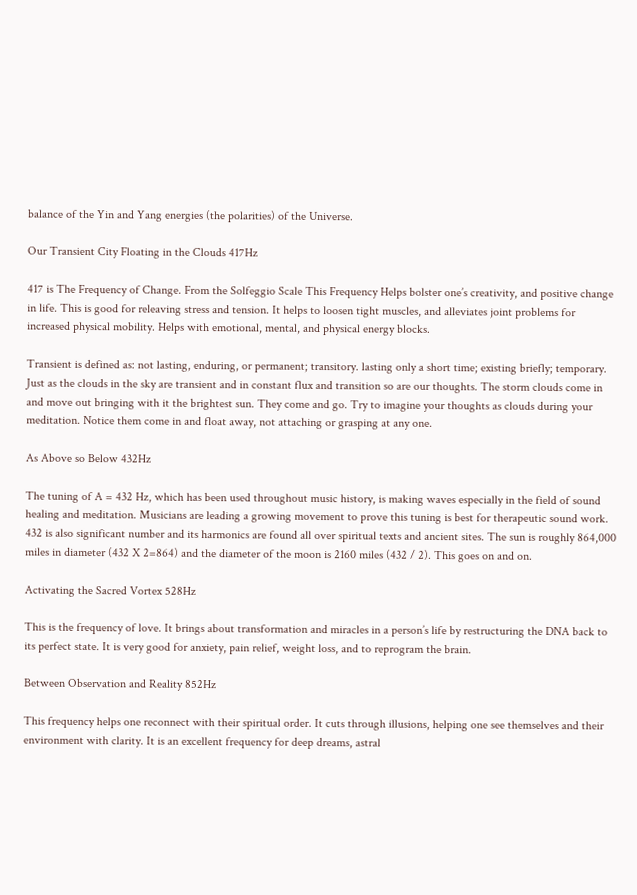balance of the Yin and Yang energies (the polarities) of the Universe.

Our Transient City Floating in the Clouds 417Hz

417 is The Frequency of Change. From the Solfeggio Scale This Frequency Helps bolster one’s creativity, and positive change in life. This is good for releaving stress and tension. It helps to loosen tight muscles, and alleviates joint problems for increased physical mobility. Helps with emotional, mental, and physical energy blocks.

Transient is defined as: not lasting, enduring, or permanent; transitory. lasting only a short time; existing briefly; temporary. Just as the clouds in the sky are transient and in constant flux and transition so are our thoughts. The storm clouds come in and move out bringing with it the brightest sun. They come and go. Try to imagine your thoughts as clouds during your meditation. Notice them come in and float away, not attaching or grasping at any one.

As Above so Below 432Hz

The tuning of A = 432 Hz, which has been used throughout music history, is making waves especially in the field of sound healing and meditation. Musicians are leading a growing movement to prove this tuning is best for therapeutic sound work. 432 is also significant number and its harmonics are found all over spiritual texts and ancient sites. The sun is roughly 864,000 miles in diameter (432 X 2=864) and the diameter of the moon is 2160 miles (432 / 2). This goes on and on.

Activating the Sacred Vortex 528Hz

This is the frequency of love. It brings about transformation and miracles in a person’s life by restructuring the DNA back to its perfect state. It is very good for anxiety, pain relief, weight loss, and to reprogram the brain.

Between Observation and Reality 852Hz

This frequency helps one reconnect with their spiritual order. It cuts through illusions, helping one see themselves and their environment with clarity. It is an excellent frequency for deep dreams, astral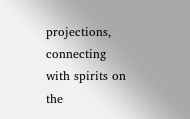projections, connecting with spirits on the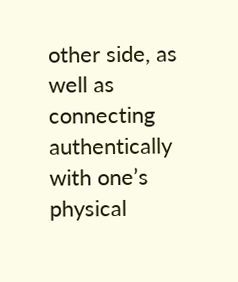other side, as well as connecting authentically with one’s physical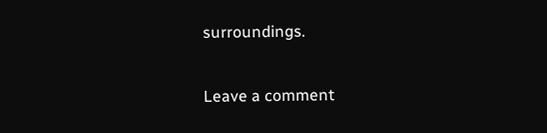surroundings.

Leave a comment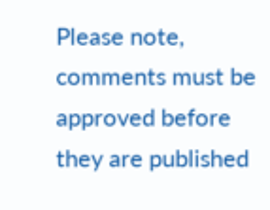Please note, comments must be approved before they are published